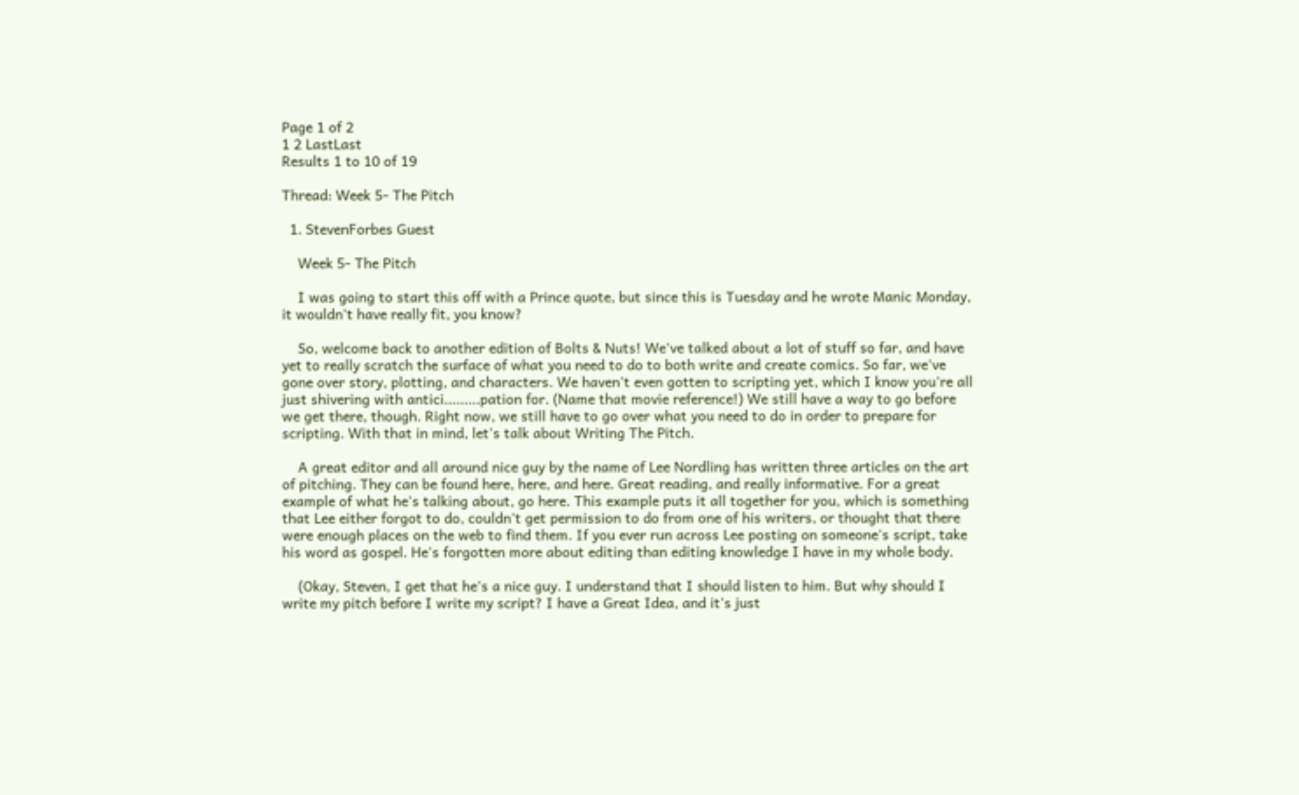Page 1 of 2
1 2 LastLast
Results 1 to 10 of 19

Thread: Week 5- The Pitch

  1. StevenForbes Guest

    Week 5- The Pitch

    I was going to start this off with a Prince quote, but since this is Tuesday and he wrote Manic Monday, it wouldn't have really fit, you know?

    So, welcome back to another edition of Bolts & Nuts! We've talked about a lot of stuff so far, and have yet to really scratch the surface of what you need to do to both write and create comics. So far, we've gone over story, plotting, and characters. We haven't even gotten to scripting yet, which I know you're all just shivering with antici.........pation for. (Name that movie reference!) We still have a way to go before we get there, though. Right now, we still have to go over what you need to do in order to prepare for scripting. With that in mind, let's talk about Writing The Pitch.

    A great editor and all around nice guy by the name of Lee Nordling has written three articles on the art of pitching. They can be found here, here, and here. Great reading, and really informative. For a great example of what he's talking about, go here. This example puts it all together for you, which is something that Lee either forgot to do, couldn't get permission to do from one of his writers, or thought that there were enough places on the web to find them. If you ever run across Lee posting on someone's script, take his word as gospel. He's forgotten more about editing than editing knowledge I have in my whole body.

    (Okay, Steven, I get that he's a nice guy. I understand that I should listen to him. But why should I write my pitch before I write my script? I have a Great Idea, and it's just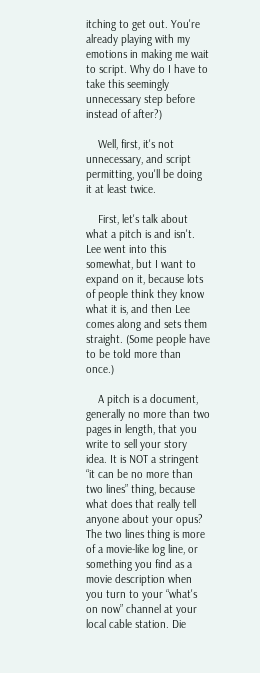itching to get out. You're already playing with my emotions in making me wait to script. Why do I have to take this seemingly unnecessary step before instead of after?)

    Well, first, it's not unnecessary, and script permitting, you'll be doing it at least twice.

    First, let's talk about what a pitch is and isn't. Lee went into this somewhat, but I want to expand on it, because lots of people think they know what it is, and then Lee comes along and sets them straight. (Some people have to be told more than once.)

    A pitch is a document, generally no more than two pages in length, that you write to sell your story idea. It is NOT a stringent “it can be no more than two lines” thing, because what does that really tell anyone about your opus? The two lines thing is more of a movie-like log line, or something you find as a movie description when you turn to your “what's on now” channel at your local cable station. Die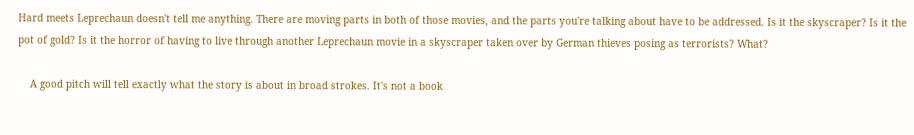Hard meets Leprechaun doesn't tell me anything. There are moving parts in both of those movies, and the parts you're talking about have to be addressed. Is it the skyscraper? Is it the pot of gold? Is it the horror of having to live through another Leprechaun movie in a skyscraper taken over by German thieves posing as terrorists? What?

    A good pitch will tell exactly what the story is about in broad strokes. It's not a book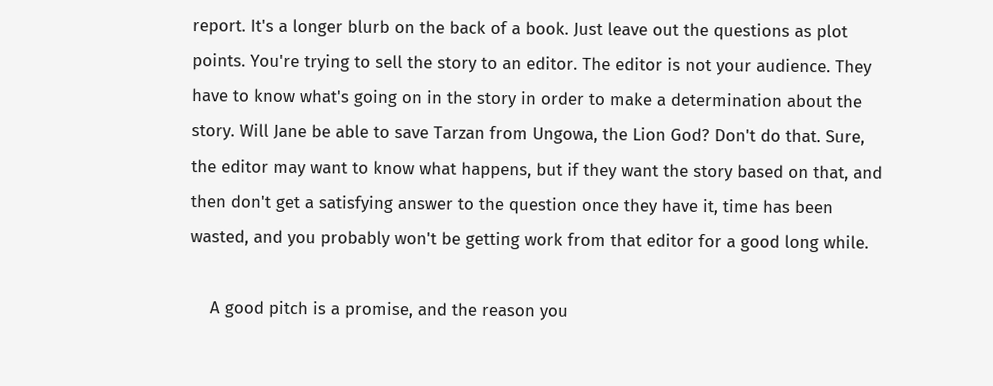report. It's a longer blurb on the back of a book. Just leave out the questions as plot points. You're trying to sell the story to an editor. The editor is not your audience. They have to know what's going on in the story in order to make a determination about the story. Will Jane be able to save Tarzan from Ungowa, the Lion God? Don't do that. Sure, the editor may want to know what happens, but if they want the story based on that, and then don't get a satisfying answer to the question once they have it, time has been wasted, and you probably won't be getting work from that editor for a good long while.

    A good pitch is a promise, and the reason you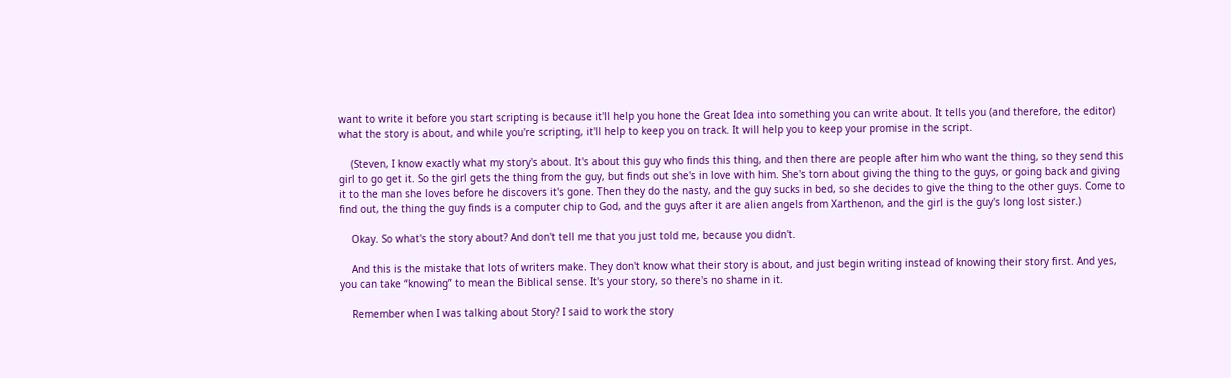want to write it before you start scripting is because it'll help you hone the Great Idea into something you can write about. It tells you (and therefore, the editor) what the story is about, and while you're scripting, it'll help to keep you on track. It will help you to keep your promise in the script.

    (Steven, I know exactly what my story's about. It's about this guy who finds this thing, and then there are people after him who want the thing, so they send this girl to go get it. So the girl gets the thing from the guy, but finds out she's in love with him. She's torn about giving the thing to the guys, or going back and giving it to the man she loves before he discovers it's gone. Then they do the nasty, and the guy sucks in bed, so she decides to give the thing to the other guys. Come to find out, the thing the guy finds is a computer chip to God, and the guys after it are alien angels from Xarthenon, and the girl is the guy's long lost sister.)

    Okay. So what's the story about? And don't tell me that you just told me, because you didn't.

    And this is the mistake that lots of writers make. They don't know what their story is about, and just begin writing instead of knowing their story first. And yes, you can take “knowing” to mean the Biblical sense. It's your story, so there's no shame in it.

    Remember when I was talking about Story? I said to work the story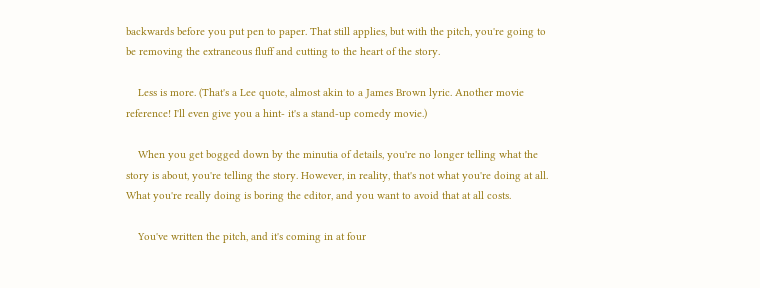backwards before you put pen to paper. That still applies, but with the pitch, you're going to be removing the extraneous fluff and cutting to the heart of the story.

    Less is more. (That's a Lee quote, almost akin to a James Brown lyric. Another movie reference! I'll even give you a hint- it's a stand-up comedy movie.)

    When you get bogged down by the minutia of details, you're no longer telling what the story is about, you're telling the story. However, in reality, that's not what you're doing at all. What you're really doing is boring the editor, and you want to avoid that at all costs.

    You've written the pitch, and it's coming in at four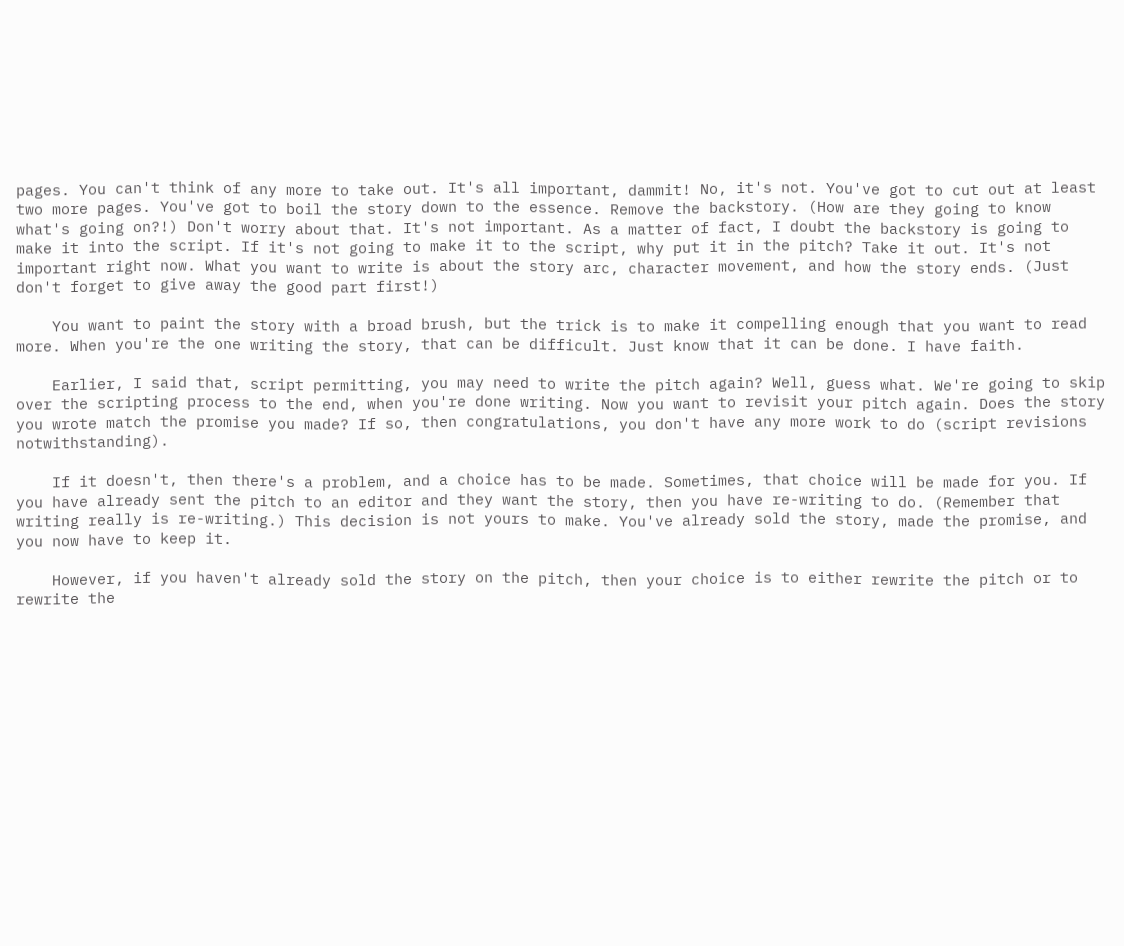pages. You can't think of any more to take out. It's all important, dammit! No, it's not. You've got to cut out at least two more pages. You've got to boil the story down to the essence. Remove the backstory. (How are they going to know what's going on?!) Don't worry about that. It's not important. As a matter of fact, I doubt the backstory is going to make it into the script. If it's not going to make it to the script, why put it in the pitch? Take it out. It's not important right now. What you want to write is about the story arc, character movement, and how the story ends. (Just don't forget to give away the good part first!)

    You want to paint the story with a broad brush, but the trick is to make it compelling enough that you want to read more. When you're the one writing the story, that can be difficult. Just know that it can be done. I have faith.

    Earlier, I said that, script permitting, you may need to write the pitch again? Well, guess what. We're going to skip over the scripting process to the end, when you're done writing. Now you want to revisit your pitch again. Does the story you wrote match the promise you made? If so, then congratulations, you don't have any more work to do (script revisions notwithstanding).

    If it doesn't, then there's a problem, and a choice has to be made. Sometimes, that choice will be made for you. If you have already sent the pitch to an editor and they want the story, then you have re-writing to do. (Remember that writing really is re-writing.) This decision is not yours to make. You've already sold the story, made the promise, and you now have to keep it.

    However, if you haven't already sold the story on the pitch, then your choice is to either rewrite the pitch or to rewrite the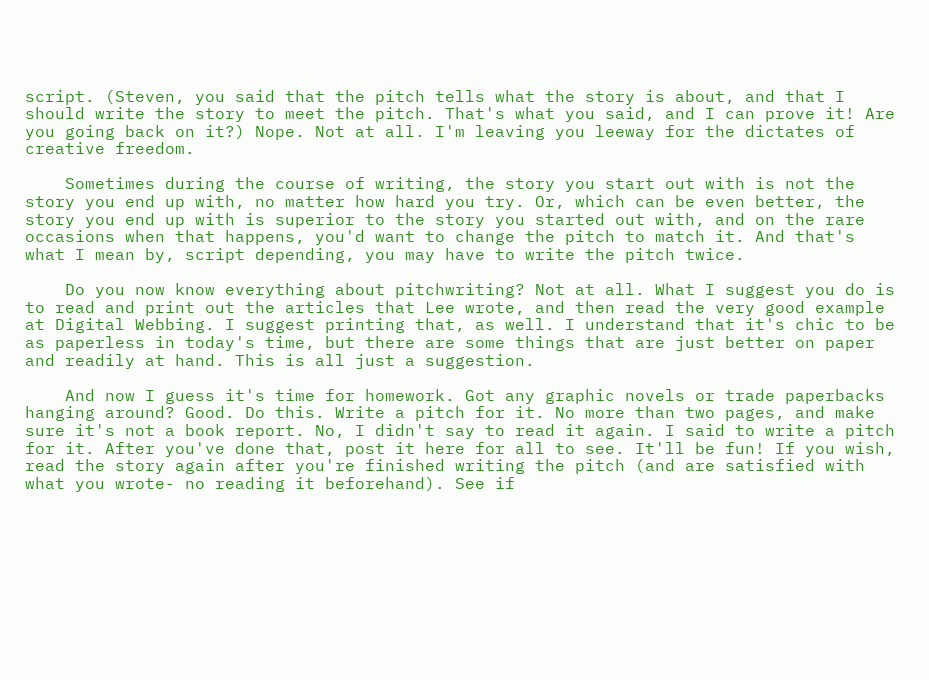script. (Steven, you said that the pitch tells what the story is about, and that I should write the story to meet the pitch. That's what you said, and I can prove it! Are you going back on it?) Nope. Not at all. I'm leaving you leeway for the dictates of creative freedom.

    Sometimes during the course of writing, the story you start out with is not the story you end up with, no matter how hard you try. Or, which can be even better, the story you end up with is superior to the story you started out with, and on the rare occasions when that happens, you'd want to change the pitch to match it. And that's what I mean by, script depending, you may have to write the pitch twice.

    Do you now know everything about pitchwriting? Not at all. What I suggest you do is to read and print out the articles that Lee wrote, and then read the very good example at Digital Webbing. I suggest printing that, as well. I understand that it's chic to be as paperless in today's time, but there are some things that are just better on paper and readily at hand. This is all just a suggestion.

    And now I guess it's time for homework. Got any graphic novels or trade paperbacks hanging around? Good. Do this. Write a pitch for it. No more than two pages, and make sure it's not a book report. No, I didn't say to read it again. I said to write a pitch for it. After you've done that, post it here for all to see. It'll be fun! If you wish, read the story again after you're finished writing the pitch (and are satisfied with what you wrote- no reading it beforehand). See if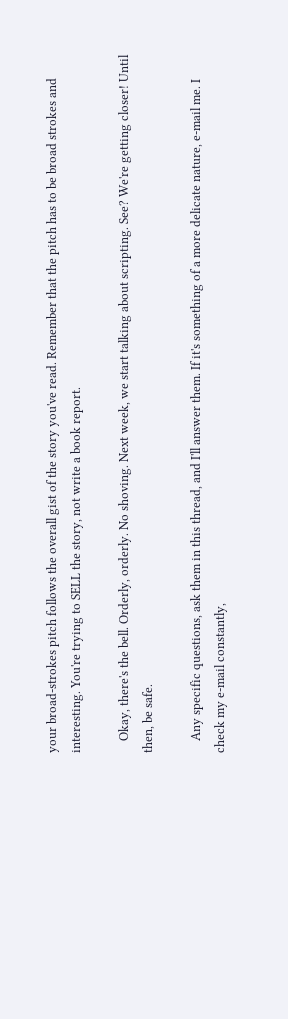your broad-strokes pitch follows the overall gist of the story you've read. Remember that the pitch has to be broad strokes and interesting. You're trying to SELL the story, not write a book report.

    Okay, there's the bell. Orderly, orderly. No shoving. Next week, we start talking about scripting. See? We're getting closer! Until then, be safe.

    Any specific questions, ask them in this thread, and I'll answer them. If it's something of a more delicate nature, e-mail me. I check my e-mail constantly,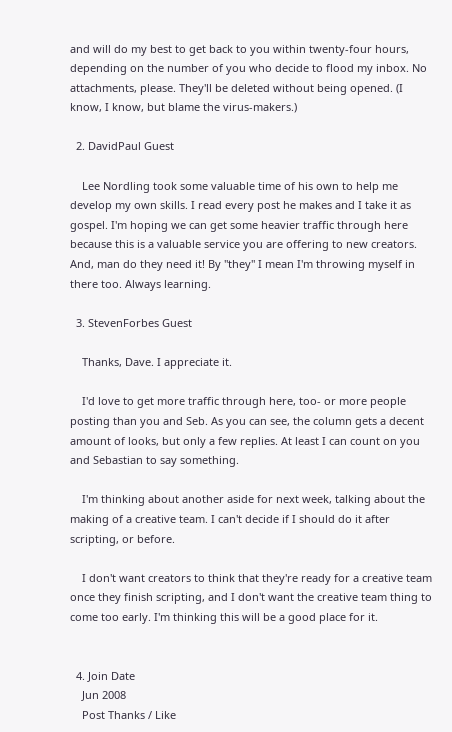and will do my best to get back to you within twenty-four hours, depending on the number of you who decide to flood my inbox. No attachments, please. They'll be deleted without being opened. (I know, I know, but blame the virus-makers.)

  2. DavidPaul Guest

    Lee Nordling took some valuable time of his own to help me develop my own skills. I read every post he makes and I take it as gospel. I'm hoping we can get some heavier traffic through here because this is a valuable service you are offering to new creators. And, man do they need it! By "they" I mean I'm throwing myself in there too. Always learning.

  3. StevenForbes Guest

    Thanks, Dave. I appreciate it.

    I'd love to get more traffic through here, too- or more people posting than you and Seb. As you can see, the column gets a decent amount of looks, but only a few replies. At least I can count on you and Sebastian to say something.

    I'm thinking about another aside for next week, talking about the making of a creative team. I can't decide if I should do it after scripting, or before.

    I don't want creators to think that they're ready for a creative team once they finish scripting, and I don't want the creative team thing to come too early. I'm thinking this will be a good place for it.


  4. Join Date
    Jun 2008
    Post Thanks / Like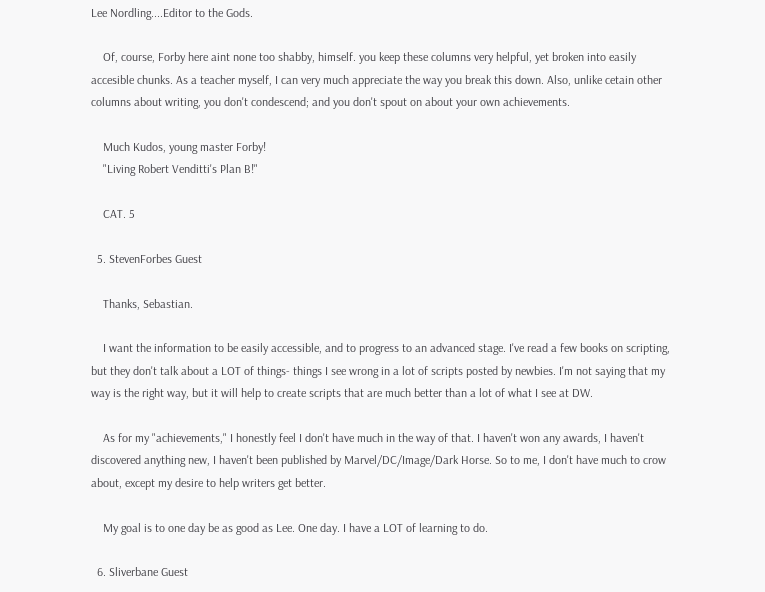Lee Nordling....Editor to the Gods.

    Of, course, Forby here aint none too shabby, himself. you keep these columns very helpful, yet broken into easily accesible chunks. As a teacher myself, I can very much appreciate the way you break this down. Also, unlike cetain other columns about writing, you don't condescend; and you don't spout on about your own achievements.

    Much Kudos, young master Forby!
    "Living Robert Venditti's Plan B!"

    CAT. 5

  5. StevenForbes Guest

    Thanks, Sebastian.

    I want the information to be easily accessible, and to progress to an advanced stage. I've read a few books on scripting, but they don't talk about a LOT of things- things I see wrong in a lot of scripts posted by newbies. I'm not saying that my way is the right way, but it will help to create scripts that are much better than a lot of what I see at DW.

    As for my "achievements," I honestly feel I don't have much in the way of that. I haven't won any awards, I haven't discovered anything new, I haven't been published by Marvel/DC/Image/Dark Horse. So to me, I don't have much to crow about, except my desire to help writers get better.

    My goal is to one day be as good as Lee. One day. I have a LOT of learning to do.

  6. Sliverbane Guest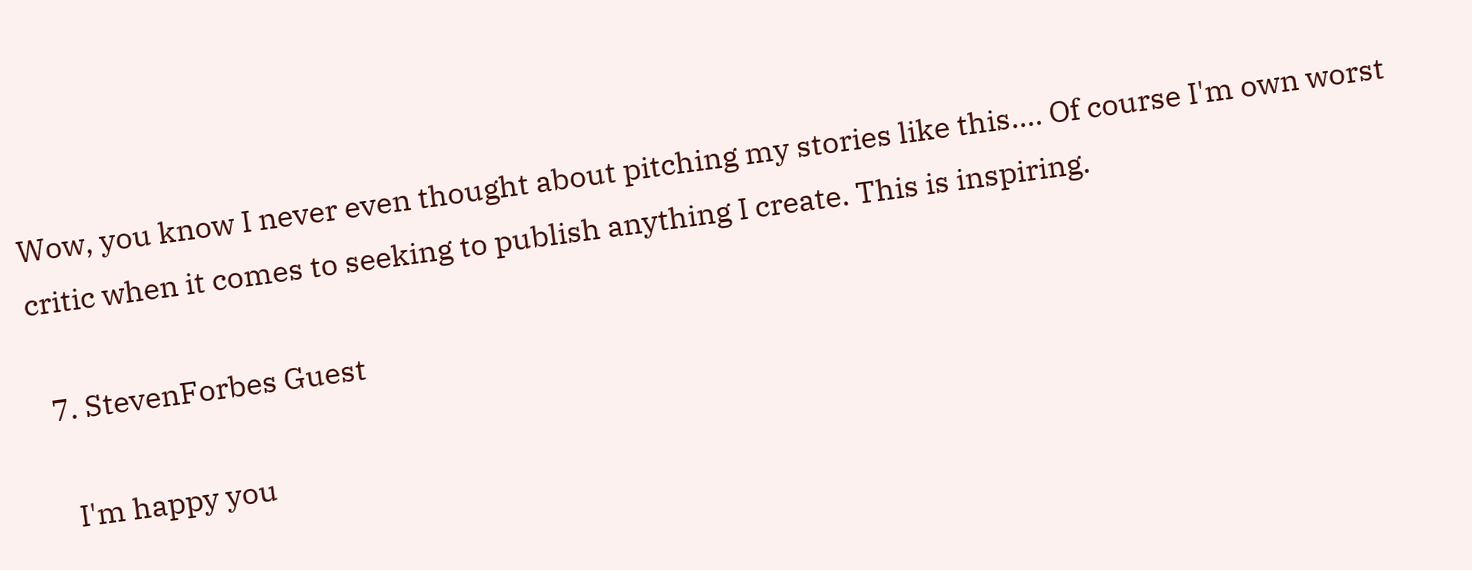Wow, you know I never even thought about pitching my stories like this.... Of course I'm own worst critic when it comes to seeking to publish anything I create. This is inspiring.

  7. StevenForbes Guest

    I'm happy you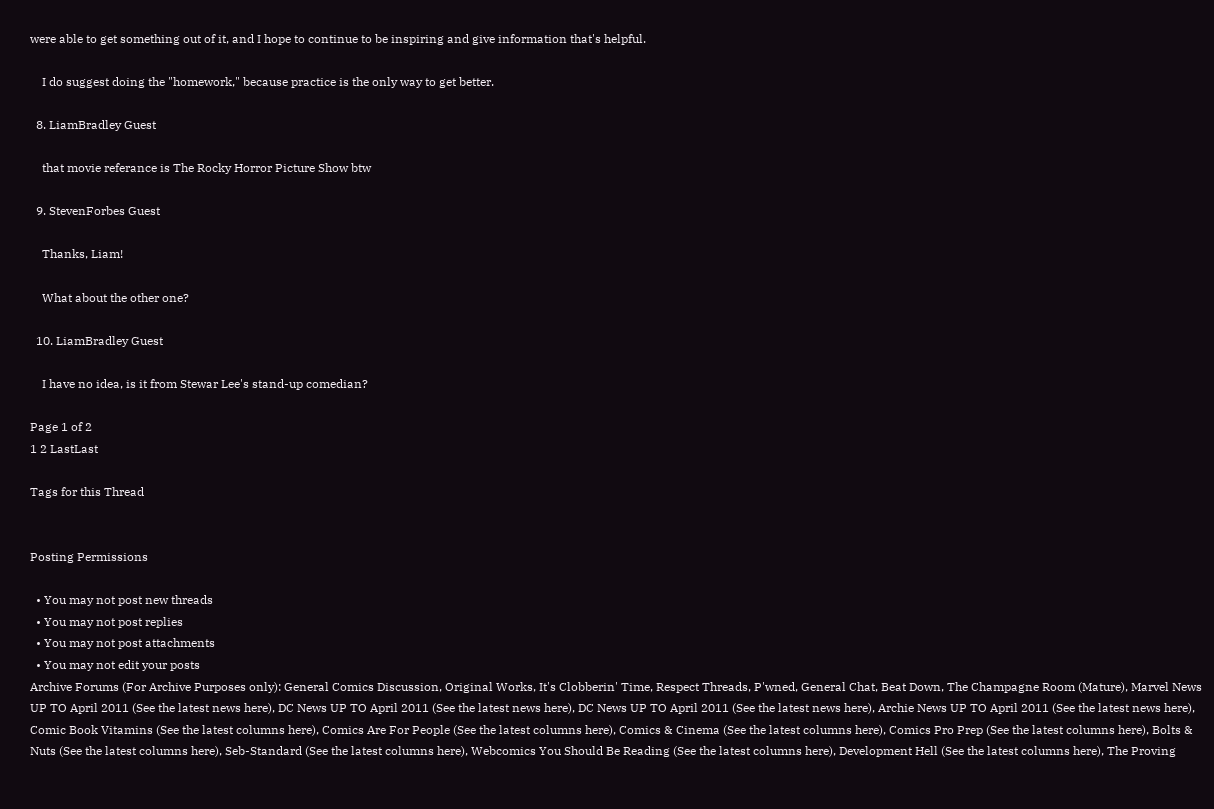were able to get something out of it, and I hope to continue to be inspiring and give information that's helpful.

    I do suggest doing the "homework," because practice is the only way to get better.

  8. LiamBradley Guest

    that movie referance is The Rocky Horror Picture Show btw

  9. StevenForbes Guest

    Thanks, Liam!

    What about the other one?

  10. LiamBradley Guest

    I have no idea, is it from Stewar Lee's stand-up comedian?

Page 1 of 2
1 2 LastLast

Tags for this Thread


Posting Permissions

  • You may not post new threads
  • You may not post replies
  • You may not post attachments
  • You may not edit your posts
Archive Forums (For Archive Purposes only): General Comics Discussion, Original Works, It's Clobberin' Time, Respect Threads, P'wned, General Chat, Beat Down, The Champagne Room (Mature), Marvel News UP TO April 2011 (See the latest news here), DC News UP TO April 2011 (See the latest news here), DC News UP TO April 2011 (See the latest news here), Archie News UP TO April 2011 (See the latest news here), Comic Book Vitamins (See the latest columns here), Comics Are For People (See the latest columns here), Comics & Cinema (See the latest columns here), Comics Pro Prep (See the latest columns here), Bolts & Nuts (See the latest columns here), Seb-Standard (See the latest columns here), Webcomics You Should Be Reading (See the latest columns here), Development Hell (See the latest columns here), The Proving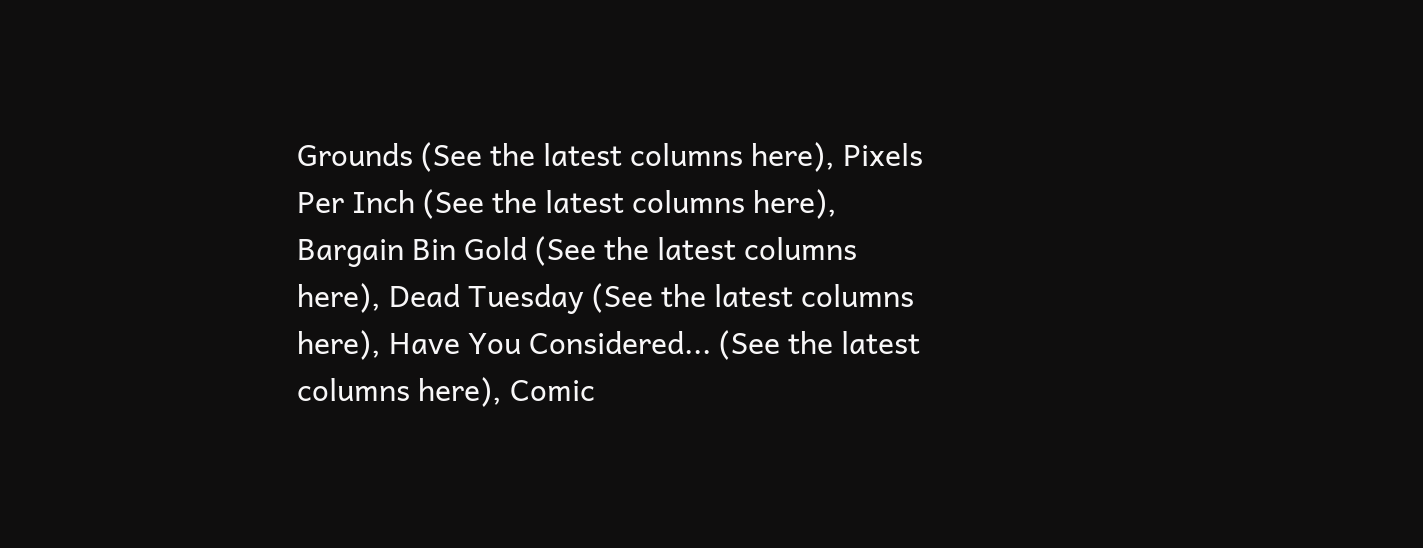Grounds (See the latest columns here), Pixels Per Inch (See the latest columns here), Bargain Bin Gold (See the latest columns here), Dead Tuesday (See the latest columns here), Have You Considered... (See the latest columns here), Comic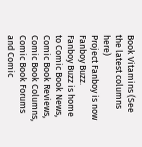Book Vitamins (See the latest columns here)
Project Fanboy is now Fanboy Buzz.
Fanboy Buzz is home to Comic Book News, Comic Book Reviews, Comic Book Columns, Comic Book Forums and Comic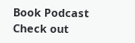Book Podcast
Check out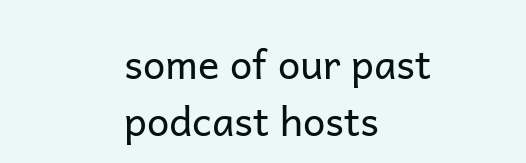some of our past podcast hosts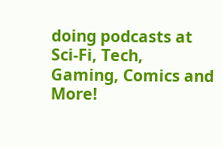doing podcasts at Sci-Fi, Tech, Gaming, Comics and More!